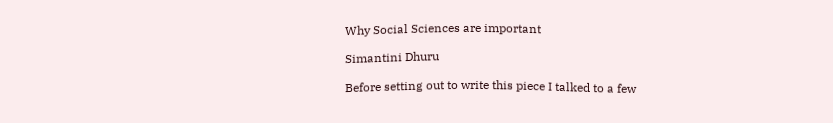Why Social Sciences are important

Simantini Dhuru

Before setting out to write this piece I talked to a few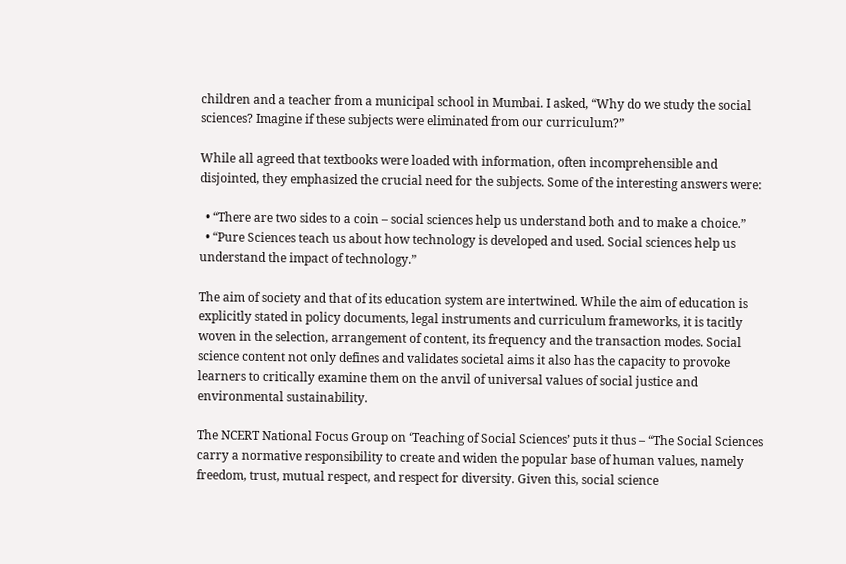children and a teacher from a municipal school in Mumbai. I asked, “Why do we study the social sciences? Imagine if these subjects were eliminated from our curriculum?”

While all agreed that textbooks were loaded with information, often incomprehensible and disjointed, they emphasized the crucial need for the subjects. Some of the interesting answers were:

  • “There are two sides to a coin – social sciences help us understand both and to make a choice.”
  • “Pure Sciences teach us about how technology is developed and used. Social sciences help us understand the impact of technology.”

The aim of society and that of its education system are intertwined. While the aim of education is explicitly stated in policy documents, legal instruments and curriculum frameworks, it is tacitly woven in the selection, arrangement of content, its frequency and the transaction modes. Social science content not only defines and validates societal aims it also has the capacity to provoke learners to critically examine them on the anvil of universal values of social justice and environmental sustainability.

The NCERT National Focus Group on ‘Teaching of Social Sciences’ puts it thus – “The Social Sciences carry a normative responsibility to create and widen the popular base of human values, namely freedom, trust, mutual respect, and respect for diversity. Given this, social science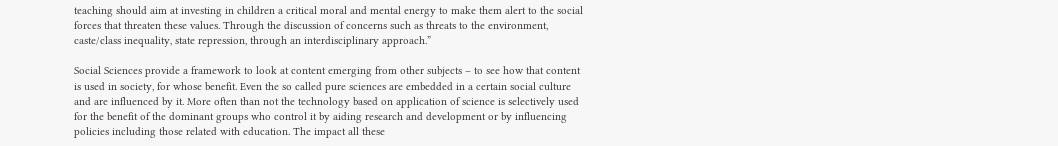teaching should aim at investing in children a critical moral and mental energy to make them alert to the social forces that threaten these values. Through the discussion of concerns such as threats to the environment, caste/class inequality, state repression, through an interdisciplinary approach.”

Social Sciences provide a framework to look at content emerging from other subjects – to see how that content is used in society, for whose benefit. Even the so called pure sciences are embedded in a certain social culture and are influenced by it. More often than not the technology based on application of science is selectively used for the benefit of the dominant groups who control it by aiding research and development or by influencing policies including those related with education. The impact all these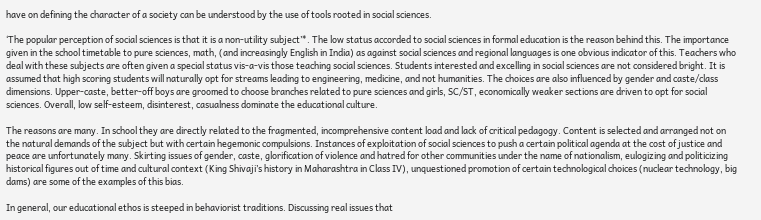have on defining the character of a society can be understood by the use of tools rooted in social sciences.

‘The popular perception of social sciences is that it is a non-utility subject’*. The low status accorded to social sciences in formal education is the reason behind this. The importance given in the school timetable to pure sciences, math, (and increasingly English in India) as against social sciences and regional languages is one obvious indicator of this. Teachers who deal with these subjects are often given a special status vis-a-vis those teaching social sciences. Students interested and excelling in social sciences are not considered bright. It is assumed that high scoring students will naturally opt for streams leading to engineering, medicine, and not humanities. The choices are also influenced by gender and caste/class dimensions. Upper-caste, better-off boys are groomed to choose branches related to pure sciences and girls, SC/ST, economically weaker sections are driven to opt for social sciences. Overall, low self-esteem, disinterest, casualness dominate the educational culture.

The reasons are many. In school they are directly related to the fragmented, incomprehensive content load and lack of critical pedagogy. Content is selected and arranged not on the natural demands of the subject but with certain hegemonic compulsions. Instances of exploitation of social sciences to push a certain political agenda at the cost of justice and peace are unfortunately many. Skirting issues of gender, caste, glorification of violence and hatred for other communities under the name of nationalism, eulogizing and politicizing historical figures out of time and cultural context (King Shivaji’s history in Maharashtra in Class IV), unquestioned promotion of certain technological choices (nuclear technology, big dams) are some of the examples of this bias.

In general, our educational ethos is steeped in behaviorist traditions. Discussing real issues that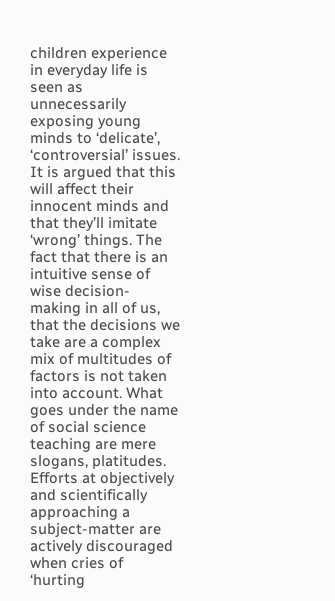children experience in everyday life is seen as unnecessarily exposing young minds to ‘delicate’, ‘controversial’ issues. It is argued that this will affect their innocent minds and that they’ll imitate ‘wrong’ things. The fact that there is an intuitive sense of wise decision-making in all of us, that the decisions we take are a complex mix of multitudes of factors is not taken into account. What goes under the name of social science teaching are mere slogans, platitudes. Efforts at objectively and scientifically approaching a subject-matter are actively discouraged when cries of ‘hurting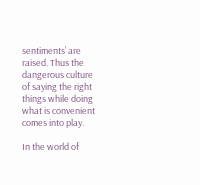sentiments’ are raised. Thus the dangerous culture of saying the right things while doing what is convenient comes into play.

In the world of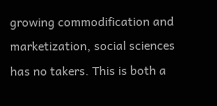growing commodification and marketization, social sciences has no takers. This is both a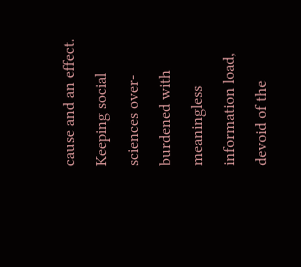cause and an effect. Keeping social sciences over- burdened with meaningless information load, devoid of the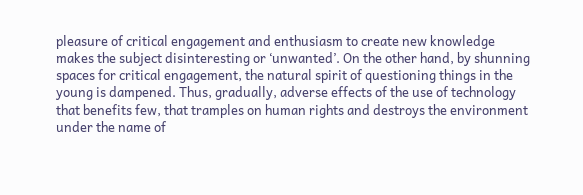pleasure of critical engagement and enthusiasm to create new knowledge makes the subject disinteresting or ‘unwanted’. On the other hand, by shunning spaces for critical engagement, the natural spirit of questioning things in the young is dampened. Thus, gradually, adverse effects of the use of technology that benefits few, that tramples on human rights and destroys the environment under the name of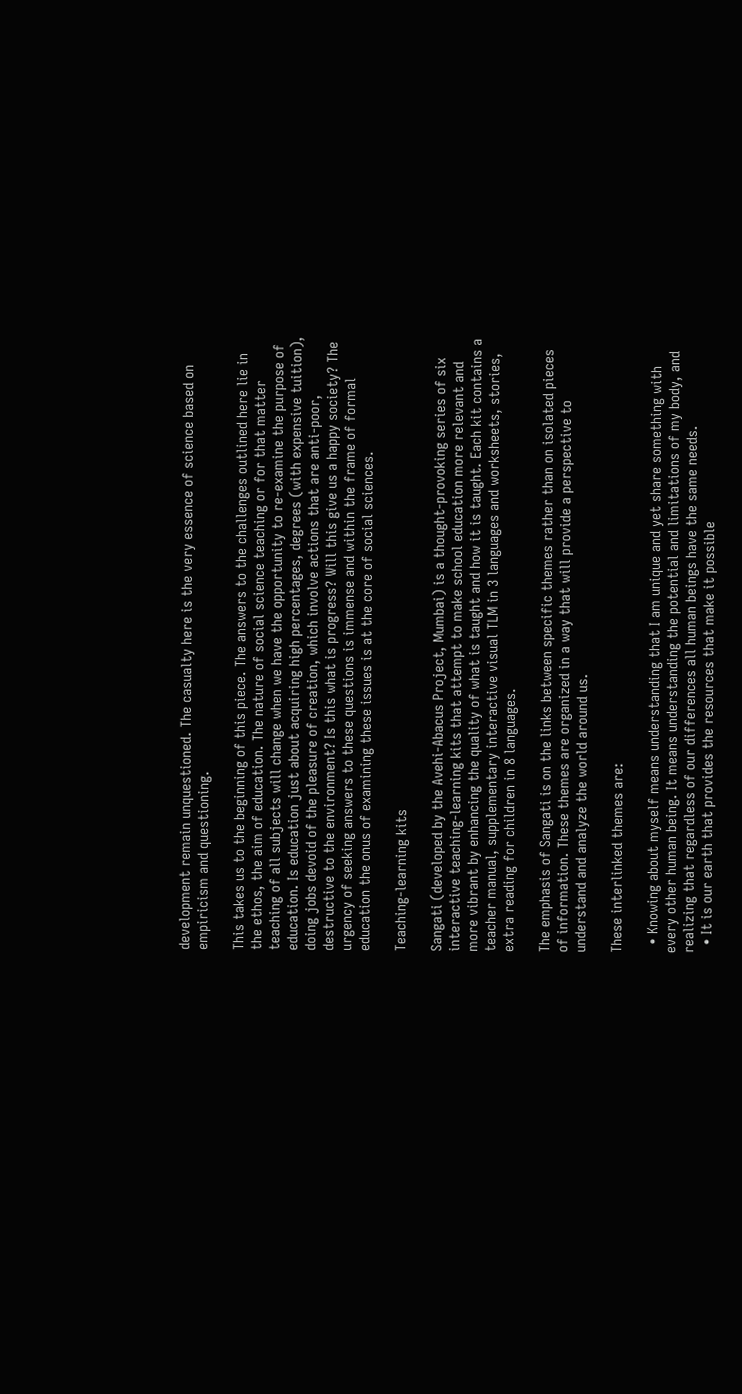development remain unquestioned. The casualty here is the very essence of science based on empiricism and questioning.

This takes us to the beginning of this piece. The answers to the challenges outlined here lie in the ethos, the aim of education. The nature of social science teaching or for that matter teaching of all subjects will change when we have the opportunity to re-examine the purpose of education. Is education just about acquiring high percentages, degrees (with expensive tuition), doing jobs devoid of the pleasure of creation, which involve actions that are anti-poor, destructive to the environment? Is this what is progress? Will this give us a happy society? The urgency of seeking answers to these questions is immense and within the frame of formal education the onus of examining these issues is at the core of social sciences.

Teaching-learning kits

Sangati (developed by the Avehi-Abacus Project, Mumbai) is a thought-provoking series of six interactive teaching-learning kits that attempt to make school education more relevant and more vibrant by enhancing the quality of what is taught and how it is taught. Each kit contains a teacher manual, supplementary interactive visual TLM in 3 languages and worksheets, stories, extra reading for children in 8 languages.

The emphasis of Sangati is on the links between specific themes rather than on isolated pieces of information. These themes are organized in a way that will provide a perspective to understand and analyze the world around us.

These interlinked themes are:

  • Knowing about myself means understanding that I am unique and yet share something with every other human being. It means understanding the potential and limitations of my body, and realizing that regardless of our differences all human beings have the same needs.
  • It is our earth that provides the resources that make it possible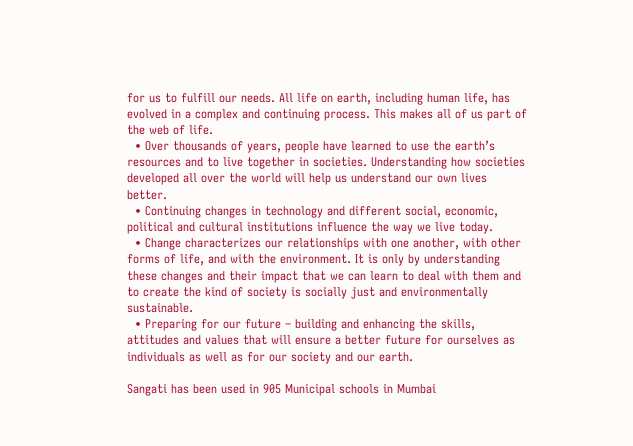for us to fulfill our needs. All life on earth, including human life, has evolved in a complex and continuing process. This makes all of us part of the web of life.
  • Over thousands of years, people have learned to use the earth’s resources and to live together in societies. Understanding how societies developed all over the world will help us understand our own lives better.
  • Continuing changes in technology and different social, economic, political and cultural institutions influence the way we live today.
  • Change characterizes our relationships with one another, with other forms of life, and with the environment. It is only by understanding these changes and their impact that we can learn to deal with them and to create the kind of society is socially just and environmentally sustainable.
  • Preparing for our future – building and enhancing the skills, attitudes and values that will ensure a better future for ourselves as individuals as well as for our society and our earth.

Sangati has been used in 905 Municipal schools in Mumbai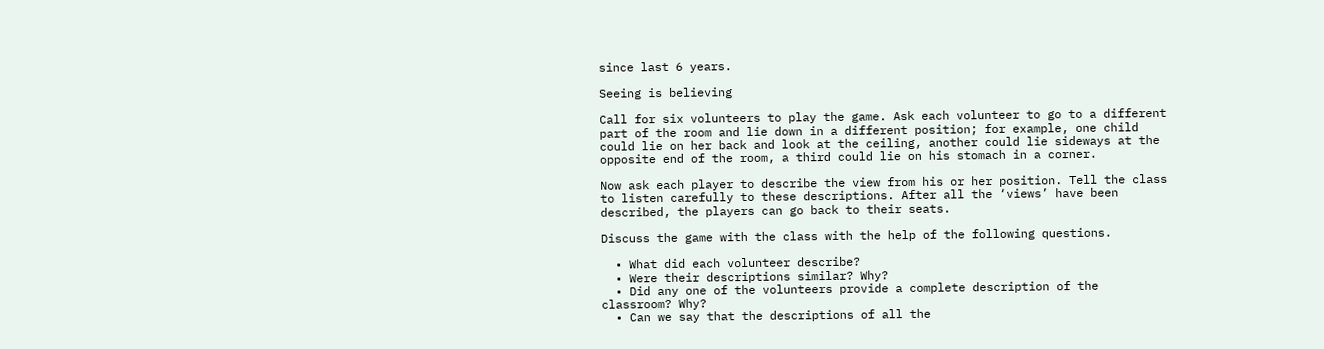since last 6 years.

Seeing is believing

Call for six volunteers to play the game. Ask each volunteer to go to a different part of the room and lie down in a different position; for example, one child could lie on her back and look at the ceiling, another could lie sideways at the opposite end of the room, a third could lie on his stomach in a corner.

Now ask each player to describe the view from his or her position. Tell the class to listen carefully to these descriptions. After all the ‘views’ have been described, the players can go back to their seats.

Discuss the game with the class with the help of the following questions.

  • What did each volunteer describe?
  • Were their descriptions similar? Why?
  • Did any one of the volunteers provide a complete description of the classroom? Why?
  • Can we say that the descriptions of all the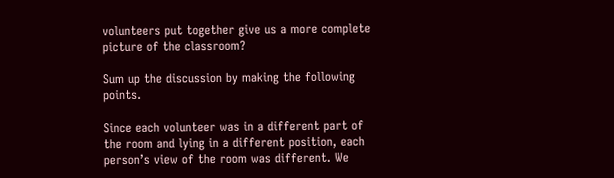volunteers put together give us a more complete picture of the classroom?

Sum up the discussion by making the following points.

Since each volunteer was in a different part of the room and lying in a different position, each person’s view of the room was different. We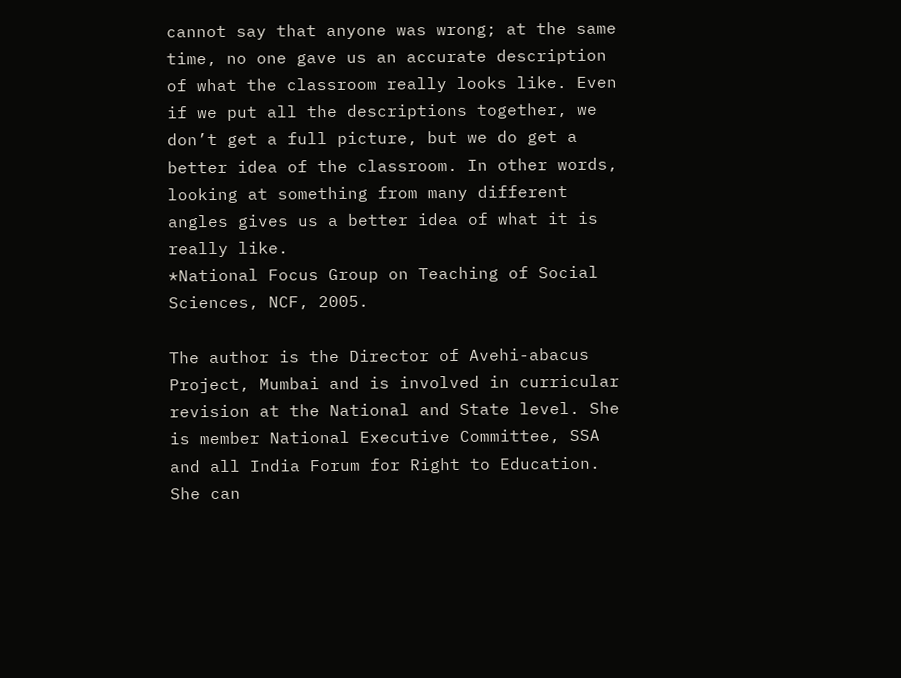cannot say that anyone was wrong; at the same time, no one gave us an accurate description of what the classroom really looks like. Even if we put all the descriptions together, we don’t get a full picture, but we do get a better idea of the classroom. In other words, looking at something from many different angles gives us a better idea of what it is really like.
*National Focus Group on Teaching of Social Sciences, NCF, 2005.

The author is the Director of Avehi-abacus Project, Mumbai and is involved in curricular revision at the National and State level. She is member National Executive Committee, SSA and all India Forum for Right to Education. She can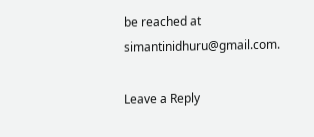be reached at simantinidhuru@gmail.com.

Leave a Reply